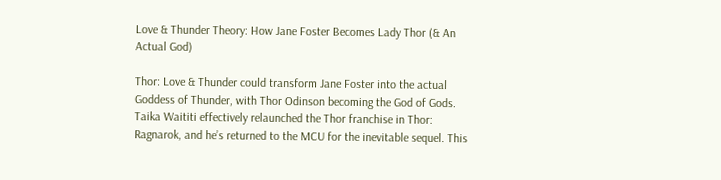Love & Thunder Theory: How Jane Foster Becomes Lady Thor (& An Actual God)

Thor: Love & Thunder could transform Jane Foster into the actual Goddess of Thunder, with Thor Odinson becoming the God of Gods. Taika Waititi effectively relaunched the Thor franchise in Thor: Ragnarok, and he’s returned to the MCU for the inevitable sequel. This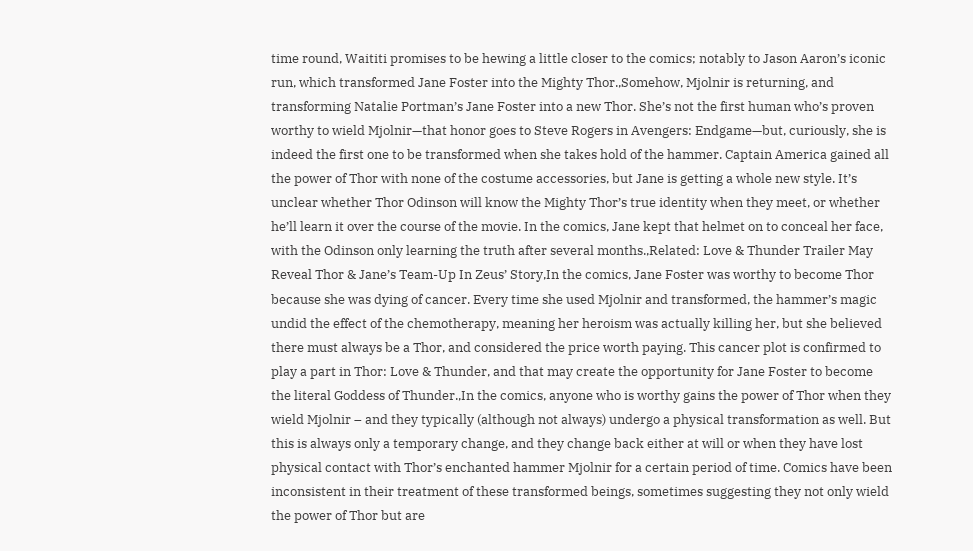time round, Waititi promises to be hewing a little closer to the comics; notably to Jason Aaron’s iconic run, which transformed Jane Foster into the Mighty Thor.,Somehow, Mjolnir is returning, and transforming Natalie Portman’s Jane Foster into a new Thor. She’s not the first human who’s proven worthy to wield Mjolnir—that honor goes to Steve Rogers in Avengers: Endgame—but, curiously, she is indeed the first one to be transformed when she takes hold of the hammer. Captain America gained all the power of Thor with none of the costume accessories, but Jane is getting a whole new style. It’s unclear whether Thor Odinson will know the Mighty Thor’s true identity when they meet, or whether he’ll learn it over the course of the movie. In the comics, Jane kept that helmet on to conceal her face, with the Odinson only learning the truth after several months.,Related: Love & Thunder Trailer May Reveal Thor & Jane’s Team-Up In Zeus’ Story,In the comics, Jane Foster was worthy to become Thor because she was dying of cancer. Every time she used Mjolnir and transformed, the hammer’s magic undid the effect of the chemotherapy, meaning her heroism was actually killing her, but she believed there must always be a Thor, and considered the price worth paying. This cancer plot is confirmed to play a part in Thor: Love & Thunder, and that may create the opportunity for Jane Foster to become the literal Goddess of Thunder.,In the comics, anyone who is worthy gains the power of Thor when they wield Mjolnir – and they typically (although not always) undergo a physical transformation as well. But this is always only a temporary change, and they change back either at will or when they have lost physical contact with Thor’s enchanted hammer Mjolnir for a certain period of time. Comics have been inconsistent in their treatment of these transformed beings, sometimes suggesting they not only wield the power of Thor but are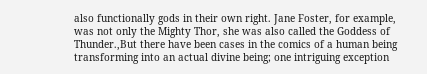also functionally gods in their own right. Jane Foster, for example, was not only the Mighty Thor, she was also called the Goddess of Thunder.,But there have been cases in the comics of a human being transforming into an actual divine being; one intriguing exception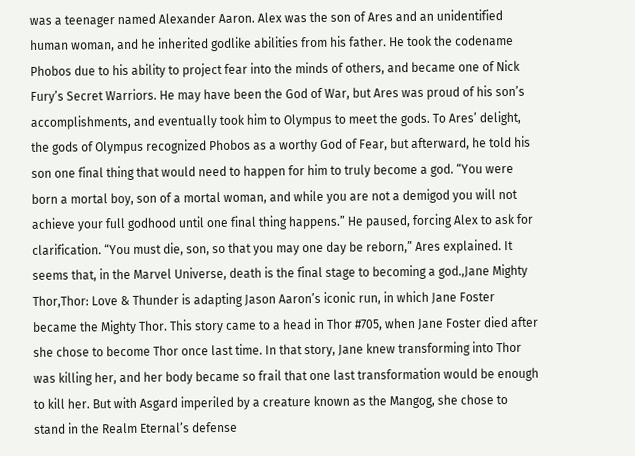was a teenager named Alexander Aaron. Alex was the son of Ares and an unidentified human woman, and he inherited godlike abilities from his father. He took the codename Phobos due to his ability to project fear into the minds of others, and became one of Nick Fury’s Secret Warriors. He may have been the God of War, but Ares was proud of his son’s accomplishments, and eventually took him to Olympus to meet the gods. To Ares’ delight, the gods of Olympus recognized Phobos as a worthy God of Fear, but afterward, he told his son one final thing that would need to happen for him to truly become a god. “You were born a mortal boy, son of a mortal woman, and while you are not a demigod you will not achieve your full godhood until one final thing happens.” He paused, forcing Alex to ask for clarification. “You must die, son, so that you may one day be reborn,” Ares explained. It seems that, in the Marvel Universe, death is the final stage to becoming a god.,Jane Mighty Thor,Thor: Love & Thunder is adapting Jason Aaron’s iconic run, in which Jane Foster became the Mighty Thor. This story came to a head in Thor #705, when Jane Foster died after she chose to become Thor once last time. In that story, Jane knew transforming into Thor was killing her, and her body became so frail that one last transformation would be enough to kill her. But with Asgard imperiled by a creature known as the Mangog, she chose to stand in the Realm Eternal’s defense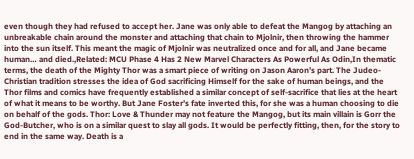even though they had refused to accept her. Jane was only able to defeat the Mangog by attaching an unbreakable chain around the monster and attaching that chain to Mjolnir, then throwing the hammer into the sun itself. This meant the magic of Mjolnir was neutralized once and for all, and Jane became human… and died.,Related: MCU Phase 4 Has 2 New Marvel Characters As Powerful As Odin,In thematic terms, the death of the Mighty Thor was a smart piece of writing on Jason Aaron’s part. The Judeo-Christian tradition stresses the idea of God sacrificing Himself for the sake of human beings, and the Thor films and comics have frequently established a similar concept of self-sacrifice that lies at the heart of what it means to be worthy. But Jane Foster’s fate inverted this, for she was a human choosing to die on behalf of the gods. Thor: Love & Thunder may not feature the Mangog, but its main villain is Gorr the God-Butcher, who is on a similar quest to slay all gods. It would be perfectly fitting, then, for the story to end in the same way. Death is a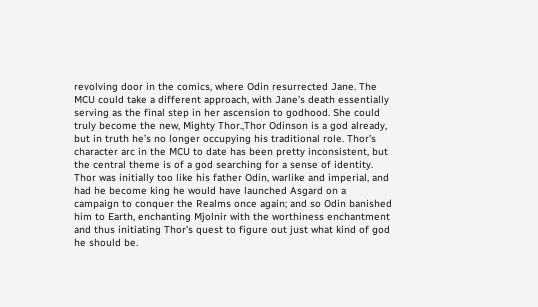revolving door in the comics, where Odin resurrected Jane. The MCU could take a different approach, with Jane’s death essentially serving as the final step in her ascension to godhood. She could truly become the new, Mighty Thor.,Thor Odinson is a god already, but in truth he’s no longer occupying his traditional role. Thor’s character arc in the MCU to date has been pretty inconsistent, but the central theme is of a god searching for a sense of identity. Thor was initially too like his father Odin, warlike and imperial, and had he become king he would have launched Asgard on a campaign to conquer the Realms once again; and so Odin banished him to Earth, enchanting Mjolnir with the worthiness enchantment and thus initiating Thor’s quest to figure out just what kind of god he should be.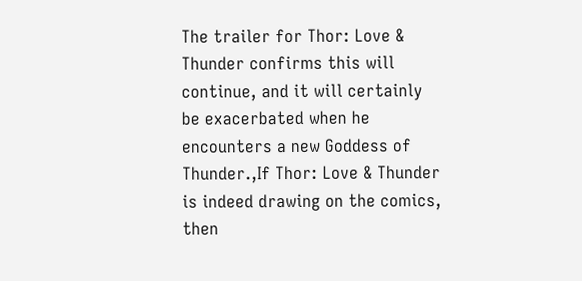The trailer for Thor: Love & Thunder confirms this will continue, and it will certainly be exacerbated when he encounters a new Goddess of Thunder.,If Thor: Love & Thunder is indeed drawing on the comics, then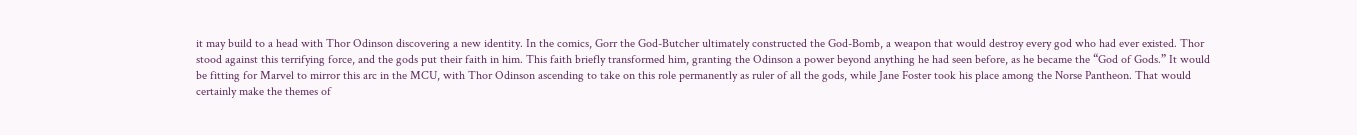it may build to a head with Thor Odinson discovering a new identity. In the comics, Gorr the God-Butcher ultimately constructed the God-Bomb, a weapon that would destroy every god who had ever existed. Thor stood against this terrifying force, and the gods put their faith in him. This faith briefly transformed him, granting the Odinson a power beyond anything he had seen before, as he became the “God of Gods.” It would be fitting for Marvel to mirror this arc in the MCU, with Thor Odinson ascending to take on this role permanently as ruler of all the gods, while Jane Foster took his place among the Norse Pantheon. That would certainly make the themes of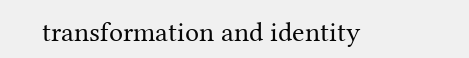transformation and identity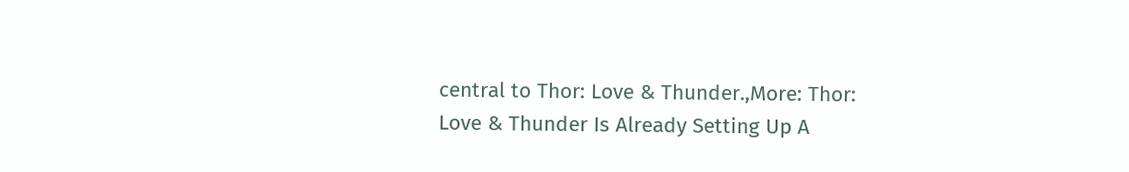central to Thor: Love & Thunder.,More: Thor: Love & Thunder Is Already Setting Up A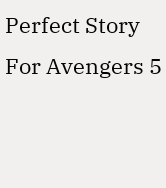Perfect Story For Avengers 5